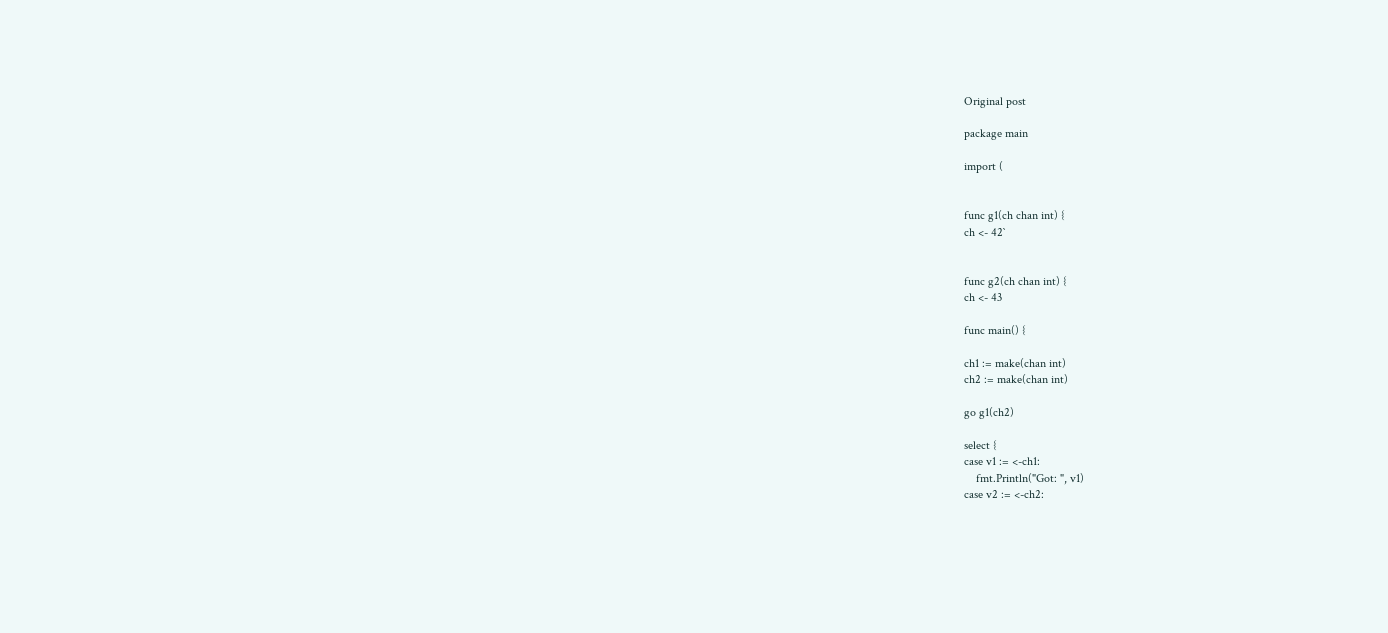Original post

package main

import (


func g1(ch chan int) {
ch <- 42`


func g2(ch chan int) {
ch <- 43

func main() {

ch1 := make(chan int)
ch2 := make(chan int)

go g1(ch2)

select {
case v1 := <-ch1:
    fmt.Println("Got: ", v1)
case v2 := <-ch2: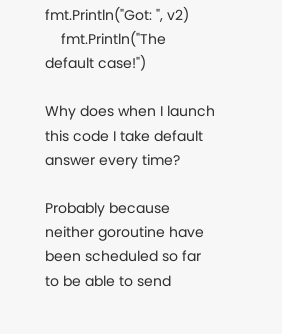fmt.Println("Got: ", v2)
    fmt.Println("The default case!")

Why does when I launch this code I take default answer every time?

Probably because neither goroutine have been scheduled so far to be able to send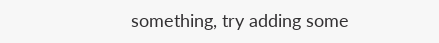something, try adding some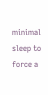minimal sleep to force a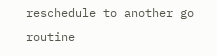reschedule to another go routine